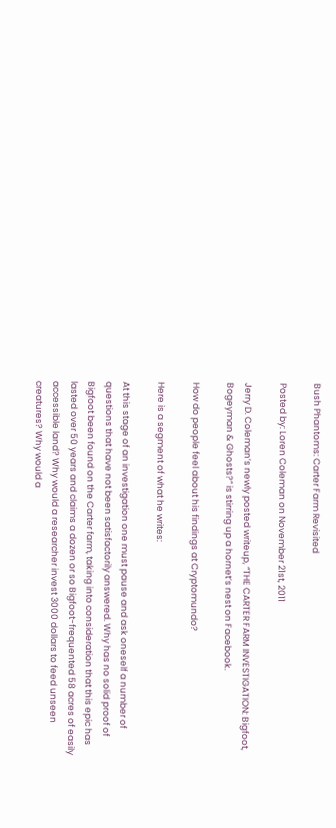Bush Phantoms: Carter Farm Revisited

Posted by: Loren Coleman on November 21st, 2011

Jerry D. Coleman’s newly posted writeup, “THE CARTER FARM INVESTIGATION: Bigfoot, Bogeyman & Ghosts?” is stirring up a hornet’s nest on Facebook.

How do people feel about his findings at Cryptomundo?

Here is a segment of what he writes:

At this stage of an investigation one must pause and ask oneself a number of questions that have not been satisfactorily answered. Why has no solid proof of Bigfoot been found on the Carter farm, taking into consideration that this epic has lasted over 50 years and claims a dozen or so Bigfoot-frequented 58 acres of easily accessible land? Why would a researcher invest 3000 dollars to feed unseen creatures? Why would a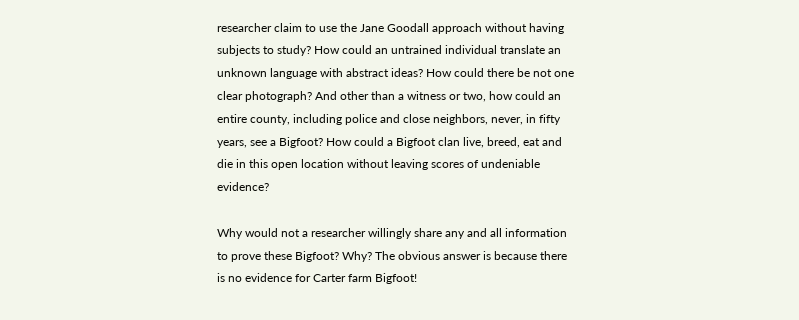researcher claim to use the Jane Goodall approach without having subjects to study? How could an untrained individual translate an unknown language with abstract ideas? How could there be not one clear photograph? And other than a witness or two, how could an entire county, including police and close neighbors, never, in fifty years, see a Bigfoot? How could a Bigfoot clan live, breed, eat and die in this open location without leaving scores of undeniable evidence?

Why would not a researcher willingly share any and all information to prove these Bigfoot? Why? The obvious answer is because there is no evidence for Carter farm Bigfoot!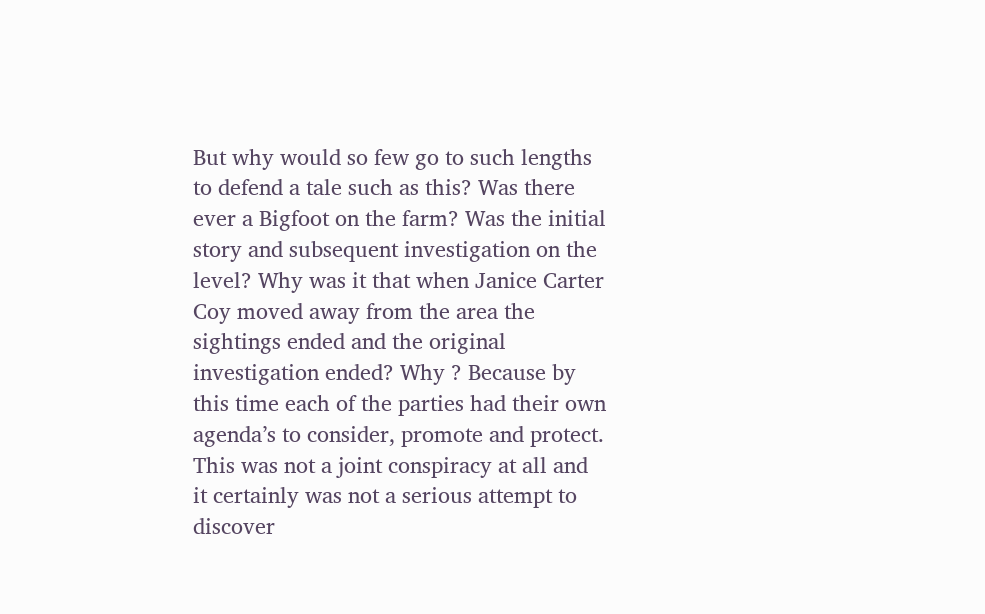But why would so few go to such lengths to defend a tale such as this? Was there ever a Bigfoot on the farm? Was the initial story and subsequent investigation on the level? Why was it that when Janice Carter Coy moved away from the area the sightings ended and the original investigation ended? Why ? Because by this time each of the parties had their own agenda’s to consider, promote and protect. This was not a joint conspiracy at all and it certainly was not a serious attempt to discover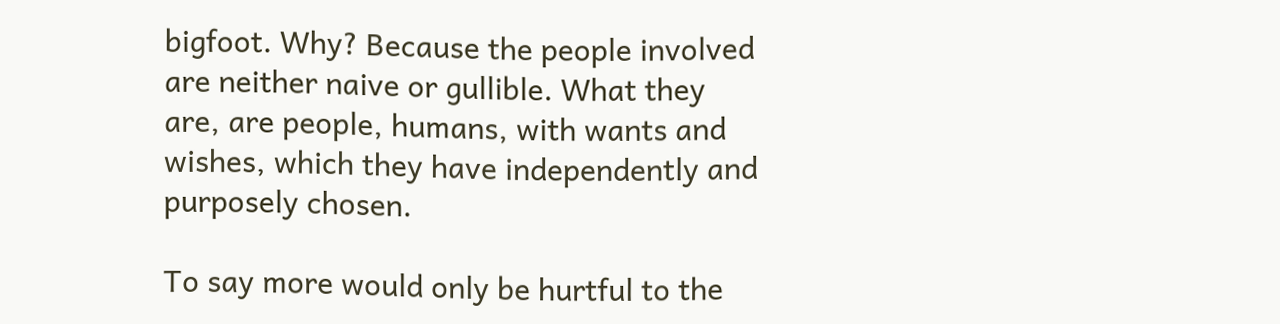bigfoot. Why? Because the people involved are neither naive or gullible. What they are, are people, humans, with wants and wishes, which they have independently and purposely chosen.

To say more would only be hurtful to the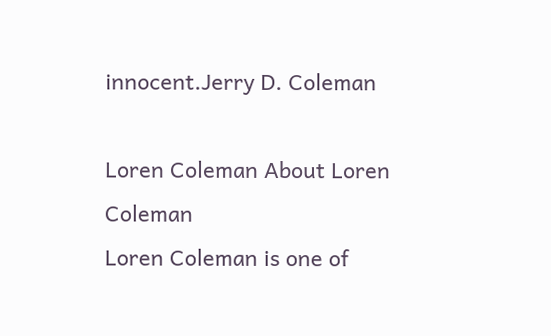innocent.Jerry D. Coleman

Loren Coleman About Loren Coleman
Loren Coleman is one of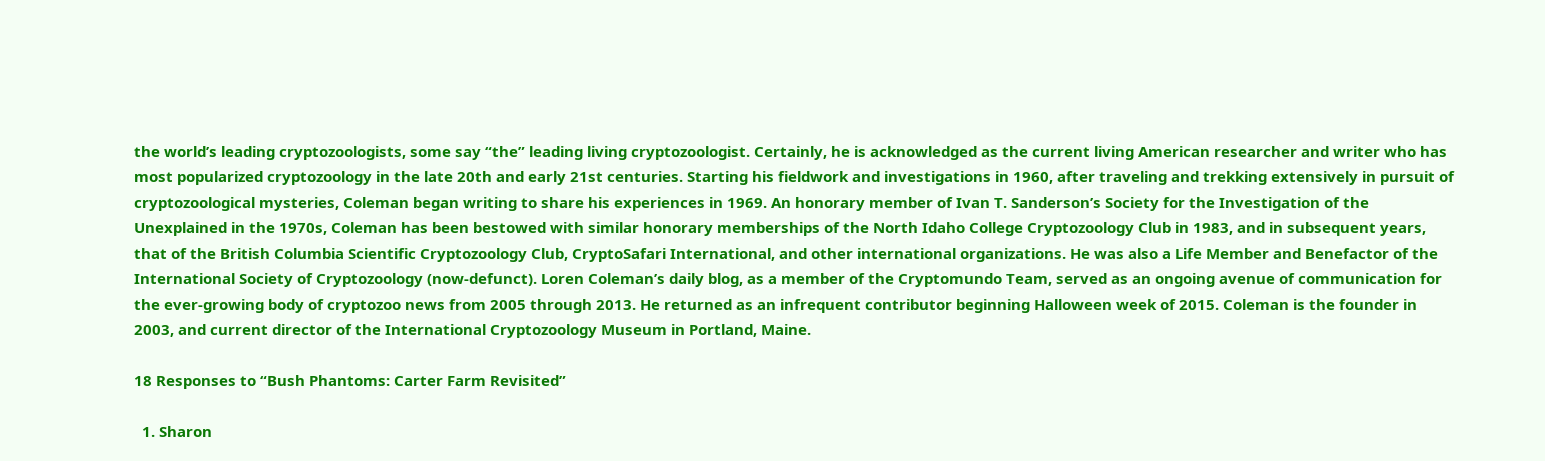the world’s leading cryptozoologists, some say “the” leading living cryptozoologist. Certainly, he is acknowledged as the current living American researcher and writer who has most popularized cryptozoology in the late 20th and early 21st centuries. Starting his fieldwork and investigations in 1960, after traveling and trekking extensively in pursuit of cryptozoological mysteries, Coleman began writing to share his experiences in 1969. An honorary member of Ivan T. Sanderson’s Society for the Investigation of the Unexplained in the 1970s, Coleman has been bestowed with similar honorary memberships of the North Idaho College Cryptozoology Club in 1983, and in subsequent years, that of the British Columbia Scientific Cryptozoology Club, CryptoSafari International, and other international organizations. He was also a Life Member and Benefactor of the International Society of Cryptozoology (now-defunct). Loren Coleman’s daily blog, as a member of the Cryptomundo Team, served as an ongoing avenue of communication for the ever-growing body of cryptozoo news from 2005 through 2013. He returned as an infrequent contributor beginning Halloween week of 2015. Coleman is the founder in 2003, and current director of the International Cryptozoology Museum in Portland, Maine.

18 Responses to “Bush Phantoms: Carter Farm Revisited”

  1. Sharon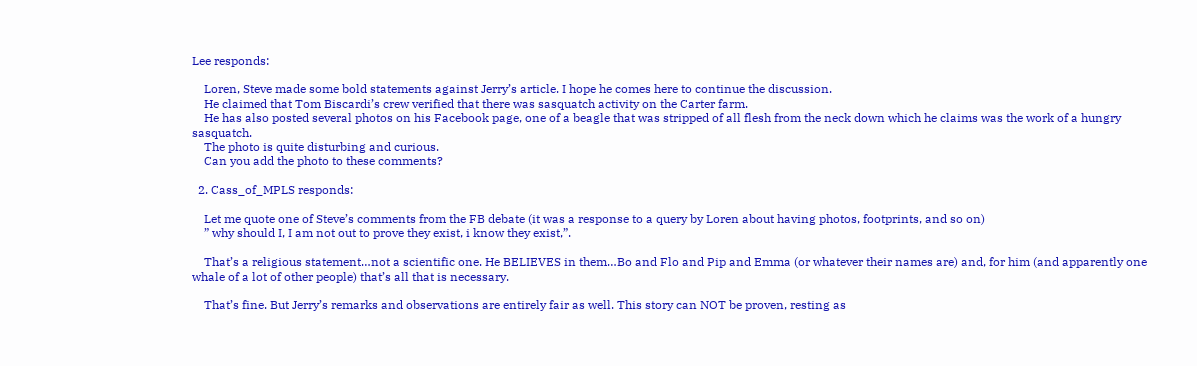Lee responds:

    Loren, Steve made some bold statements against Jerry’s article. I hope he comes here to continue the discussion.
    He claimed that Tom Biscardi’s crew verified that there was sasquatch activity on the Carter farm.
    He has also posted several photos on his Facebook page, one of a beagle that was stripped of all flesh from the neck down which he claims was the work of a hungry sasquatch.
    The photo is quite disturbing and curious.
    Can you add the photo to these comments?

  2. Cass_of_MPLS responds:

    Let me quote one of Steve’s comments from the FB debate (it was a response to a query by Loren about having photos, footprints, and so on)
    ” why should I, I am not out to prove they exist, i know they exist,”.

    That’s a religious statement…not a scientific one. He BELIEVES in them…Bo and Flo and Pip and Emma (or whatever their names are) and, for him (and apparently one whale of a lot of other people) that’s all that is necessary.

    That’s fine. But Jerry’s remarks and observations are entirely fair as well. This story can NOT be proven, resting as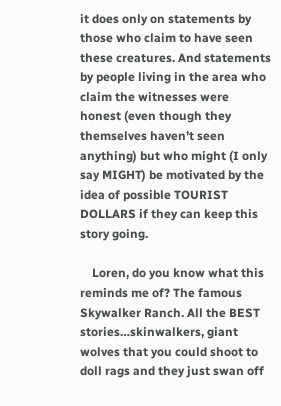it does only on statements by those who claim to have seen these creatures. And statements by people living in the area who claim the witnesses were honest (even though they themselves haven’t seen anything) but who might (I only say MIGHT) be motivated by the idea of possible TOURIST DOLLARS if they can keep this story going.

    Loren, do you know what this reminds me of? The famous Skywalker Ranch. All the BEST stories…skinwalkers, giant wolves that you could shoot to doll rags and they just swan off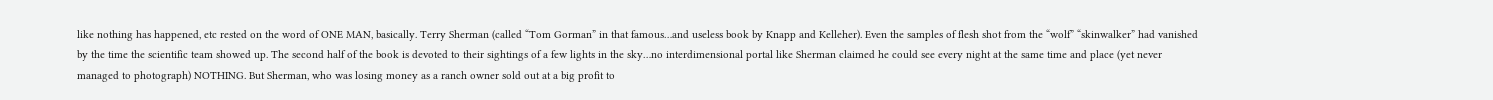like nothing has happened, etc rested on the word of ONE MAN, basically. Terry Sherman (called “Tom Gorman” in that famous…and useless book by Knapp and Kelleher). Even the samples of flesh shot from the “wolf” “skinwalker” had vanished by the time the scientific team showed up. The second half of the book is devoted to their sightings of a few lights in the sky…no interdimensional portal like Sherman claimed he could see every night at the same time and place (yet never managed to photograph) NOTHING. But Sherman, who was losing money as a ranch owner sold out at a big profit to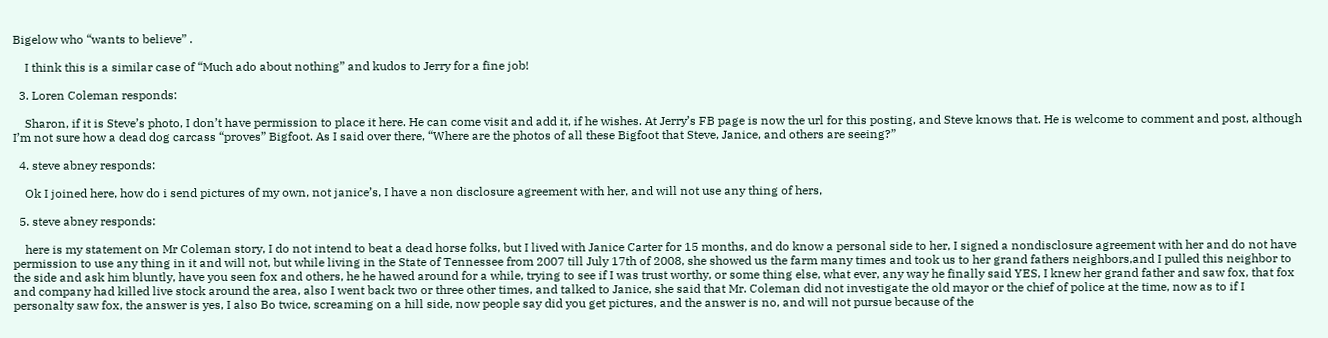Bigelow who “wants to believe” .

    I think this is a similar case of “Much ado about nothing” and kudos to Jerry for a fine job!

  3. Loren Coleman responds:

    Sharon, if it is Steve’s photo, I don’t have permission to place it here. He can come visit and add it, if he wishes. At Jerry’s FB page is now the url for this posting, and Steve knows that. He is welcome to comment and post, although I’m not sure how a dead dog carcass “proves” Bigfoot. As I said over there, “Where are the photos of all these Bigfoot that Steve, Janice, and others are seeing?”

  4. steve abney responds:

    Ok I joined here, how do i send pictures of my own, not janice’s, I have a non disclosure agreement with her, and will not use any thing of hers,

  5. steve abney responds:

    here is my statement on Mr Coleman story, I do not intend to beat a dead horse folks, but I lived with Janice Carter for 15 months, and do know a personal side to her, I signed a nondisclosure agreement with her and do not have permission to use any thing in it and will not, but while living in the State of Tennessee from 2007 till July 17th of 2008, she showed us the farm many times and took us to her grand fathers neighbors,and I pulled this neighbor to the side and ask him bluntly, have you seen fox and others, he he hawed around for a while, trying to see if I was trust worthy, or some thing else, what ever, any way he finally said YES, I knew her grand father and saw fox, that fox and company had killed live stock around the area, also I went back two or three other times, and talked to Janice, she said that Mr. Coleman did not investigate the old mayor or the chief of police at the time, now as to if I personalty saw fox, the answer is yes, I also Bo twice, screaming on a hill side, now people say did you get pictures, and the answer is no, and will not pursue because of the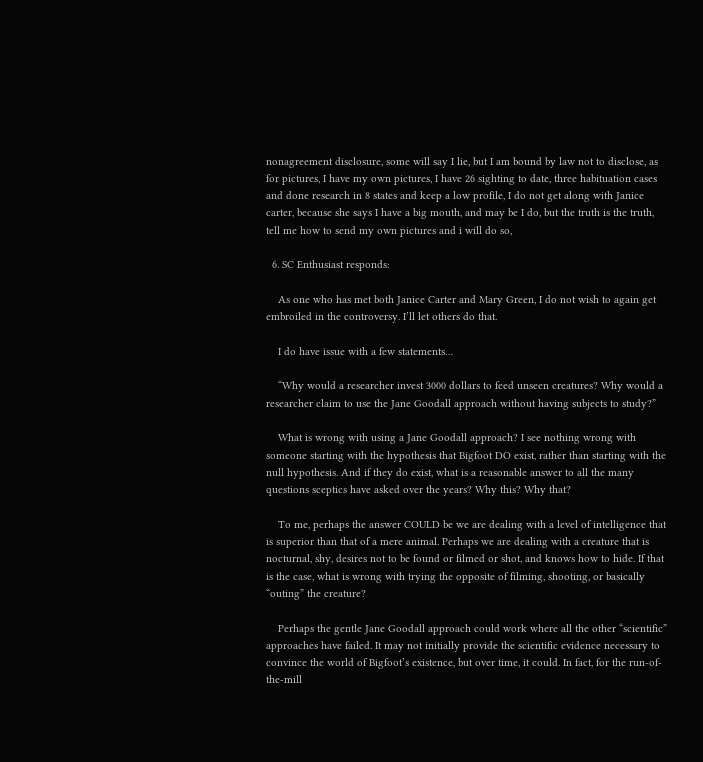nonagreement disclosure, some will say I lie, but I am bound by law not to disclose, as for pictures, I have my own pictures, I have 26 sighting to date, three habituation cases and done research in 8 states and keep a low profile, I do not get along with Janice carter, because she says I have a big mouth, and may be I do, but the truth is the truth, tell me how to send my own pictures and i will do so,

  6. SC Enthusiast responds:

    As one who has met both Janice Carter and Mary Green, I do not wish to again get embroiled in the controversy. I’ll let others do that.

    I do have issue with a few statements…

    “Why would a researcher invest 3000 dollars to feed unseen creatures? Why would a researcher claim to use the Jane Goodall approach without having subjects to study?”

    What is wrong with using a Jane Goodall approach? I see nothing wrong with someone starting with the hypothesis that Bigfoot DO exist, rather than starting with the null hypothesis. And if they do exist, what is a reasonable answer to all the many questions sceptics have asked over the years? Why this? Why that?

    To me, perhaps the answer COULD be we are dealing with a level of intelligence that is superior than that of a mere animal. Perhaps we are dealing with a creature that is nocturnal, shy, desires not to be found or filmed or shot, and knows how to hide. If that is the case, what is wrong with trying the opposite of filming, shooting, or basically “outing” the creature?

    Perhaps the gentle Jane Goodall approach could work where all the other “scientific” approaches have failed. It may not initially provide the scientific evidence necessary to convince the world of Bigfoot’s existence, but over time, it could. In fact, for the run-of-the-mill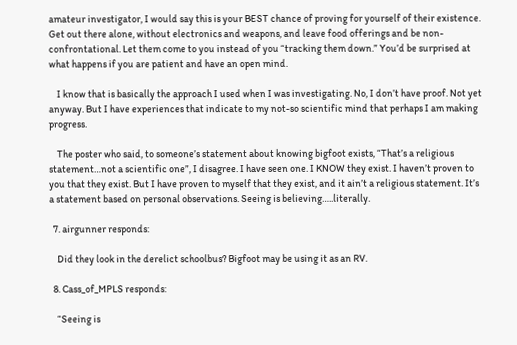amateur investigator, I would say this is your BEST chance of proving for yourself of their existence. Get out there alone, without electronics and weapons, and leave food offerings and be non-confrontational. Let them come to you instead of you “tracking them down.” You’d be surprised at what happens if you are patient and have an open mind.

    I know that is basically the approach I used when I was investigating. No, I don’t have proof. Not yet anyway. But I have experiences that indicate to my not-so scientific mind that perhaps I am making progress.

    The poster who said, to someone’s statement about knowing bigfoot exists, “That’s a religious statement…not a scientific one”, I disagree. I have seen one. I KNOW they exist. I haven’t proven to you that they exist. But I have proven to myself that they exist, and it ain’t a religious statement. It’s a statement based on personal observations. Seeing is believing…..literally.

  7. airgunner responds:

    Did they look in the derelict schoolbus? Bigfoot may be using it as an RV.

  8. Cass_of_MPLS responds:

    “Seeing is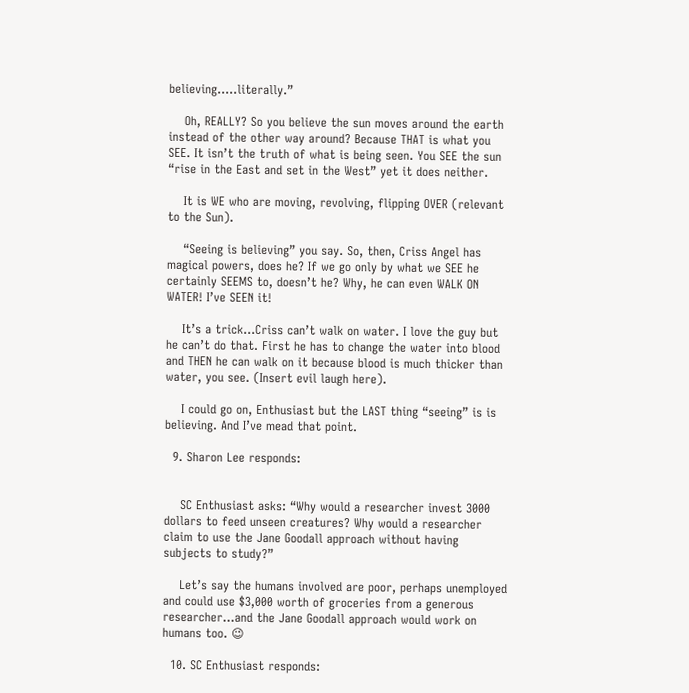believing…..literally.”

    Oh, REALLY? So you believe the sun moves around the earth instead of the other way around? Because THAT is what you SEE. It isn’t the truth of what is being seen. You SEE the sun “rise in the East and set in the West” yet it does neither.

    It is WE who are moving, revolving, flipping OVER (relevant to the Sun).

    “Seeing is believing” you say. So, then, Criss Angel has magical powers, does he? If we go only by what we SEE he certainly SEEMS to, doesn’t he? Why, he can even WALK ON WATER! I’ve SEEN it!

    It’s a trick…Criss can’t walk on water. I love the guy but he can’t do that. First he has to change the water into blood and THEN he can walk on it because blood is much thicker than water, you see. (Insert evil laugh here).

    I could go on, Enthusiast but the LAST thing “seeing” is is believing. And I’ve mead that point.

  9. Sharon Lee responds:


    SC Enthusiast asks: “Why would a researcher invest 3000 dollars to feed unseen creatures? Why would a researcher claim to use the Jane Goodall approach without having subjects to study?”

    Let’s say the humans involved are poor, perhaps unemployed and could use $3,000 worth of groceries from a generous researcher…and the Jane Goodall approach would work on humans too. 😉

  10. SC Enthusiast responds: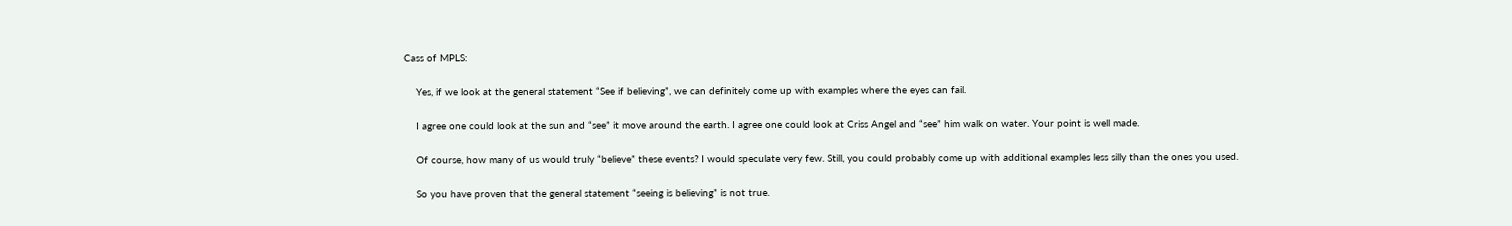Cass of MPLS:

    Yes, if we look at the general statement “See if believing”, we can definitely come up with examples where the eyes can fail.

    I agree one could look at the sun and “see” it move around the earth. I agree one could look at Criss Angel and “see” him walk on water. Your point is well made.

    Of course, how many of us would truly “believe” these events? I would speculate very few. Still, you could probably come up with additional examples less silly than the ones you used.

    So you have proven that the general statement “seeing is believing” is not true.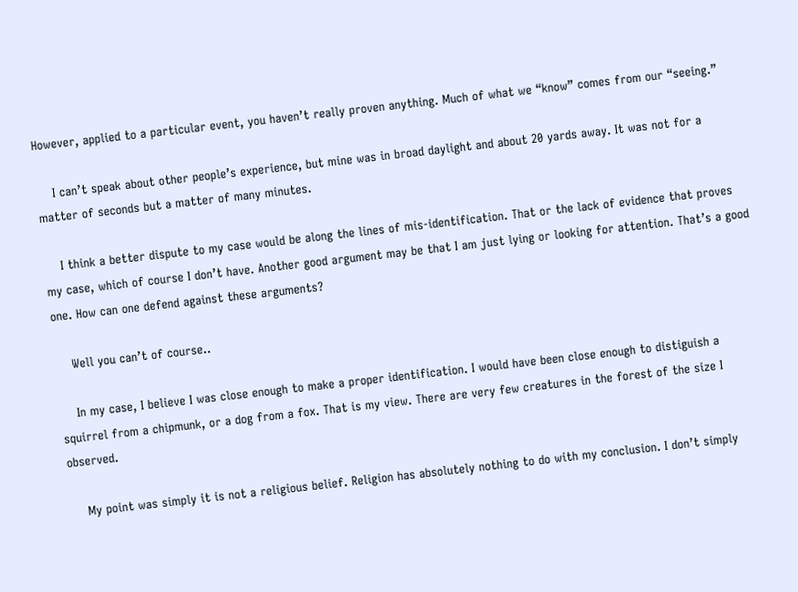However, applied to a particular event, you haven’t really proven anything. Much of what we “know” comes from our “seeing.”

    I can’t speak about other people’s experience, but mine was in broad daylight and about 20 yards away. It was not for a matter of seconds but a matter of many minutes.

    I think a better dispute to my case would be along the lines of mis-identification. That or the lack of evidence that proves my case, which of course I don’t have. Another good argument may be that I am just lying or looking for attention. That’s a good one. How can one defend against these arguments?

    Well you can’t of course..

    In my case, I believe I was close enough to make a proper identification. I would have been close enough to distiguish a squirrel from a chipmunk, or a dog from a fox. That is my view. There are very few creatures in the forest of the size I observed.

    My point was simply it is not a religious belief. Religion has absolutely nothing to do with my conclusion. I don’t simply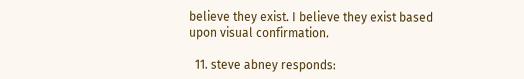believe they exist. I believe they exist based upon visual confirmation.

  11. steve abney responds: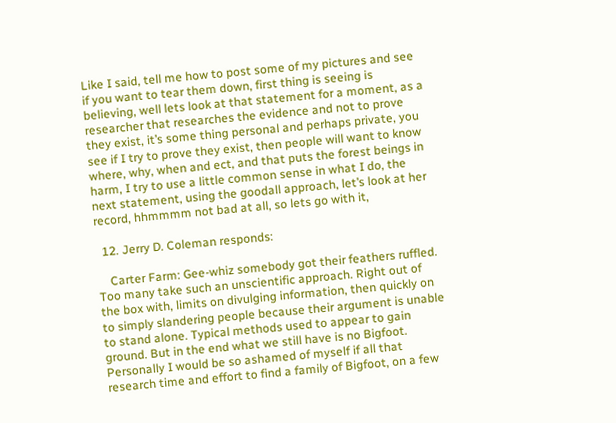Like I said, tell me how to post some of my pictures and see if you want to tear them down, first thing is seeing is believing, well lets look at that statement for a moment, as a researcher that researches the evidence and not to prove they exist, it’s some thing personal and perhaps private, you see if I try to prove they exist, then people will want to know where, why, when and ect, and that puts the forest beings in harm, I try to use a little common sense in what I do, the next statement, using the goodall approach, let’s look at her record, hhmmmm not bad at all, so lets go with it,

  12. Jerry D. Coleman responds:

    Carter Farm: Gee-whiz somebody got their feathers ruffled. Too many take such an unscientific approach. Right out of the box with, limits on divulging information, then quickly on to simply slandering people because their argument is unable to stand alone. Typical methods used to appear to gain ground. But in the end what we still have is no Bigfoot. Personally I would be so ashamed of myself if all that research time and effort to find a family of Bigfoot, on a few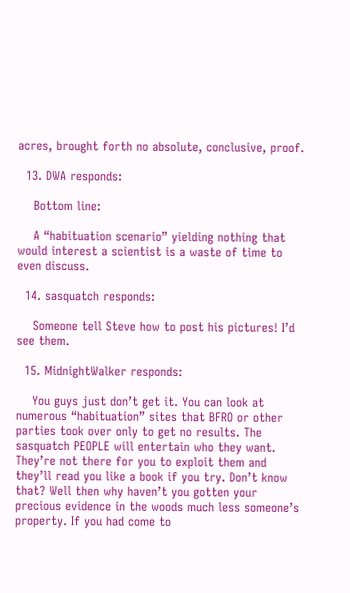acres, brought forth no absolute, conclusive, proof.

  13. DWA responds:

    Bottom line:

    A “habituation scenario” yielding nothing that would interest a scientist is a waste of time to even discuss.

  14. sasquatch responds:

    Someone tell Steve how to post his pictures! I’d see them.

  15. MidnightWalker responds:

    You guys just don’t get it. You can look at numerous “habituation” sites that BFRO or other parties took over only to get no results. The sasquatch PEOPLE will entertain who they want. They’re not there for you to exploit them and they’ll read you like a book if you try. Don’t know that? Well then why haven’t you gotten your precious evidence in the woods much less someone’s property. If you had come to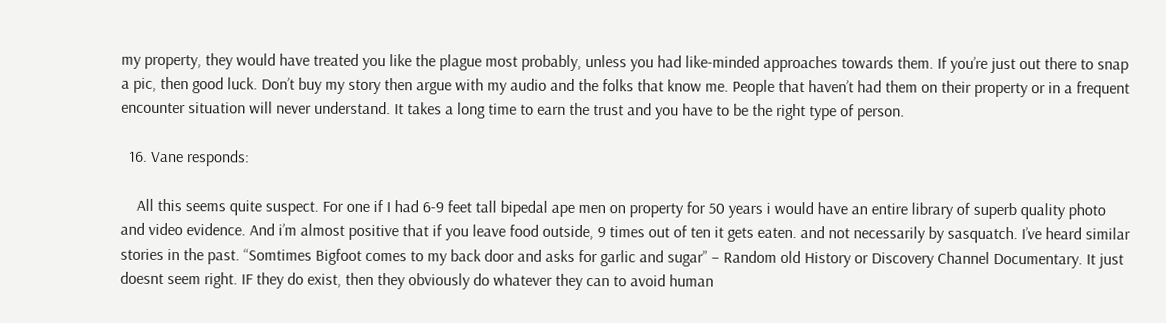my property, they would have treated you like the plague most probably, unless you had like-minded approaches towards them. If you’re just out there to snap a pic, then good luck. Don’t buy my story then argue with my audio and the folks that know me. People that haven’t had them on their property or in a frequent encounter situation will never understand. It takes a long time to earn the trust and you have to be the right type of person.

  16. Vane responds:

    All this seems quite suspect. For one if I had 6-9 feet tall bipedal ape men on property for 50 years i would have an entire library of superb quality photo and video evidence. And i’m almost positive that if you leave food outside, 9 times out of ten it gets eaten. and not necessarily by sasquatch. I’ve heard similar stories in the past. “Somtimes Bigfoot comes to my back door and asks for garlic and sugar” – Random old History or Discovery Channel Documentary. It just doesnt seem right. IF they do exist, then they obviously do whatever they can to avoid human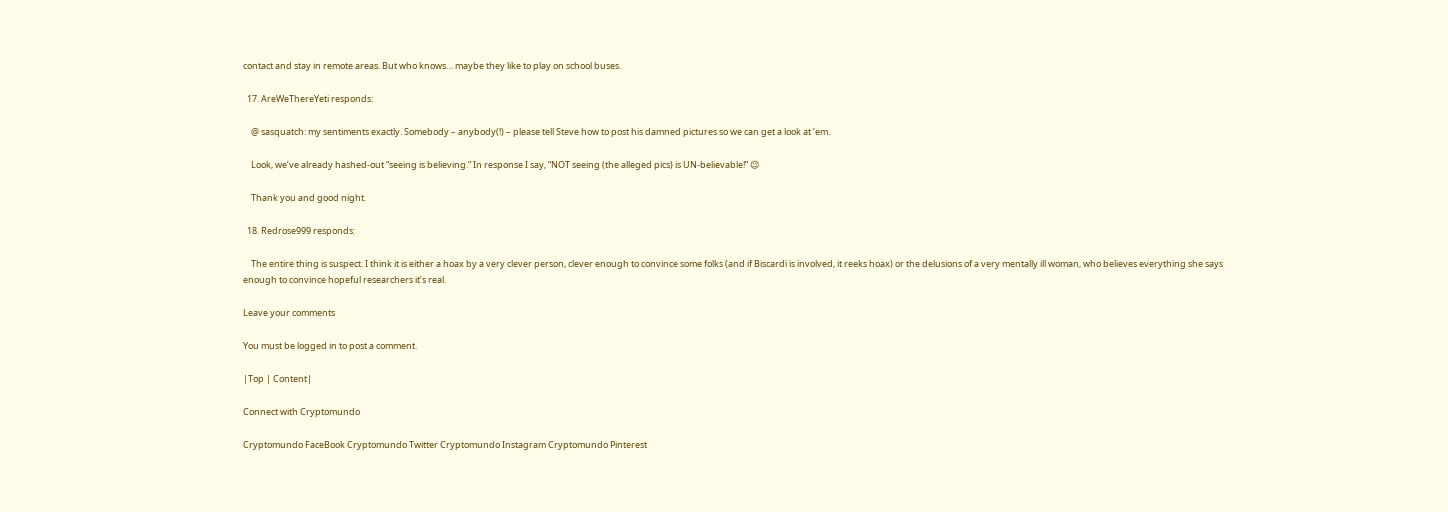contact and stay in remote areas. But who knows… maybe they like to play on school buses.

  17. AreWeThereYeti responds:

    @ sasquatch: my sentiments exactly. Somebody – anybody(!) – please tell Steve how to post his damned pictures so we can get a look at ’em.

    Look, we’ve already hashed-out “seeing is believing.” In response I say, “NOT seeing (the alleged pics) is UN-believable!” 😉

    Thank you and good night.

  18. Redrose999 responds:

    The entire thing is suspect. I think it is either a hoax by a very clever person, clever enough to convince some folks (and if Biscardi is involved, it reeks hoax) or the delusions of a very mentally ill woman, who believes everything she says enough to convince hopeful researchers it’s real.

Leave your comments

You must be logged in to post a comment.

|Top | Content|

Connect with Cryptomundo

Cryptomundo FaceBook Cryptomundo Twitter Cryptomundo Instagram Cryptomundo Pinterest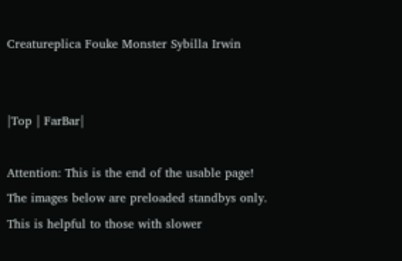Creatureplica Fouke Monster Sybilla Irwin


|Top | FarBar|

Attention: This is the end of the usable page!
The images below are preloaded standbys only.
This is helpful to those with slower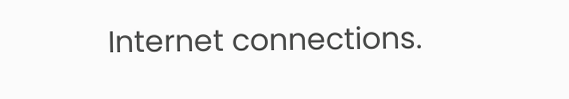Internet connections.